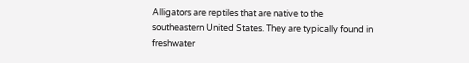Alligators are reptiles that are native to the southeastern United States. They are typically found in freshwater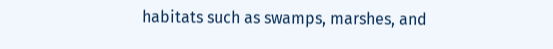habitats such as swamps, marshes, and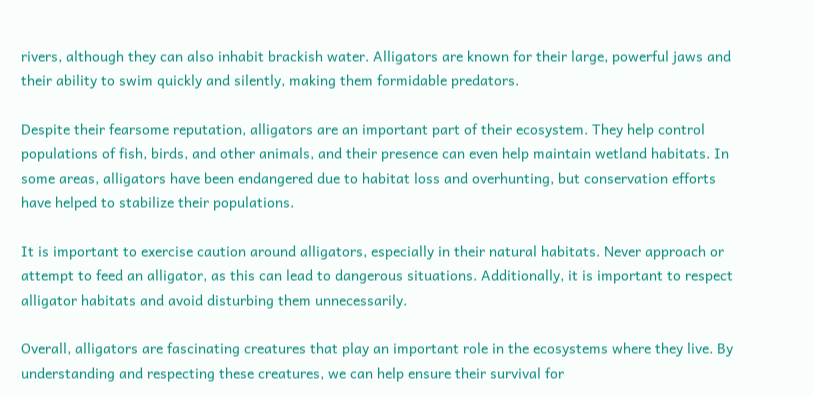rivers, although they can also inhabit brackish water. Alligators are known for their large, powerful jaws and their ability to swim quickly and silently, making them formidable predators.

Despite their fearsome reputation, alligators are an important part of their ecosystem. They help control populations of fish, birds, and other animals, and their presence can even help maintain wetland habitats. In some areas, alligators have been endangered due to habitat loss and overhunting, but conservation efforts have helped to stabilize their populations.

It is important to exercise caution around alligators, especially in their natural habitats. Never approach or attempt to feed an alligator, as this can lead to dangerous situations. Additionally, it is important to respect alligator habitats and avoid disturbing them unnecessarily.

Overall, alligators are fascinating creatures that play an important role in the ecosystems where they live. By understanding and respecting these creatures, we can help ensure their survival for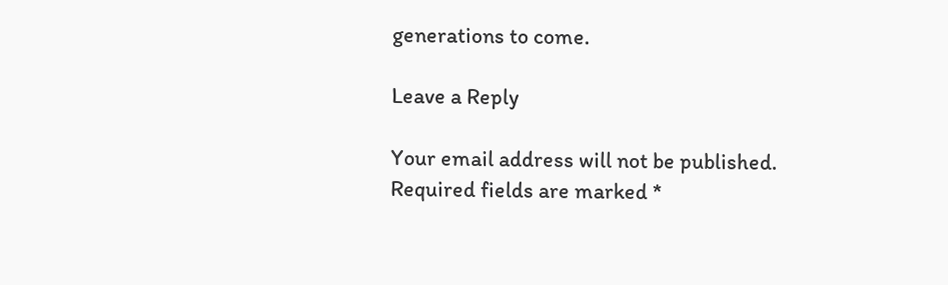generations to come.

Leave a Reply

Your email address will not be published. Required fields are marked *